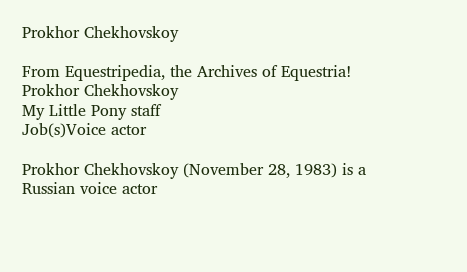Prokhor Chekhovskoy

From Equestripedia, the Archives of Equestria!
Prokhor Chekhovskoy
My Little Pony staff
Job(s)Voice actor

Prokhor Chekhovskoy (November 28, 1983) is a Russian voice actor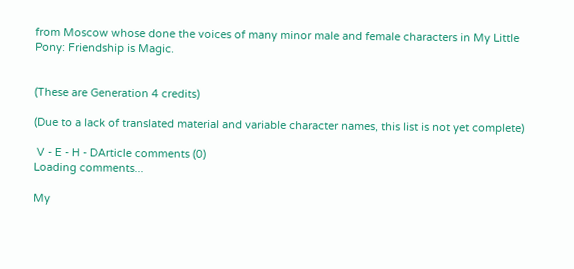from Moscow whose done the voices of many minor male and female characters in My Little Pony: Friendship is Magic.


(These are Generation 4 credits)

(Due to a lack of translated material and variable character names, this list is not yet complete)

 V - E - H - DArticle comments (0)
Loading comments...

My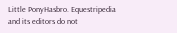Little PonyHasbro. Equestripedia and its editors do not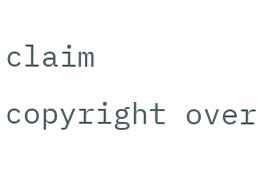claim copyright over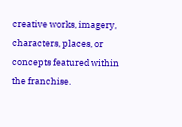creative works, imagery, characters, places, or concepts featured within the franchise.